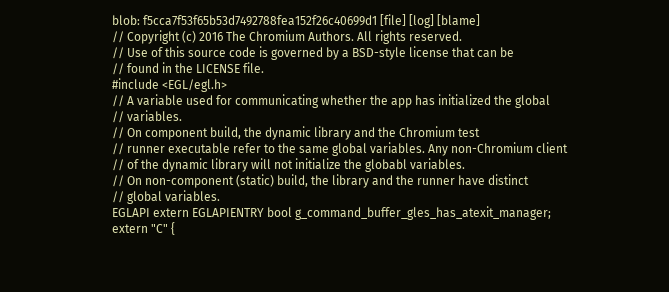blob: f5cca7f53f65b53d7492788fea152f26c40699d1 [file] [log] [blame]
// Copyright (c) 2016 The Chromium Authors. All rights reserved.
// Use of this source code is governed by a BSD-style license that can be
// found in the LICENSE file.
#include <EGL/egl.h>
// A variable used for communicating whether the app has initialized the global
// variables.
// On component build, the dynamic library and the Chromium test
// runner executable refer to the same global variables. Any non-Chromium client
// of the dynamic library will not initialize the globabl variables.
// On non-component (static) build, the library and the runner have distinct
// global variables.
EGLAPI extern EGLAPIENTRY bool g_command_buffer_gles_has_atexit_manager;
extern "C" {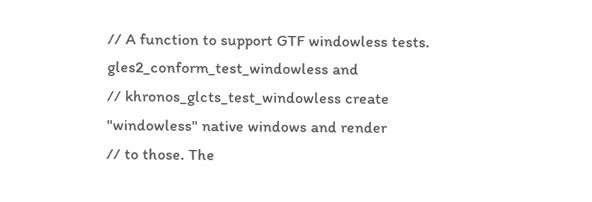// A function to support GTF windowless tests. gles2_conform_test_windowless and
// khronos_glcts_test_windowless create "windowless" native windows and render
// to those. The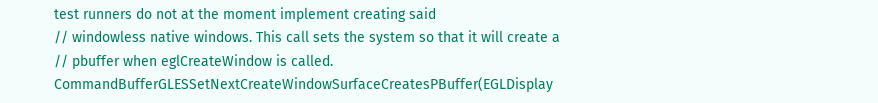test runners do not at the moment implement creating said
// windowless native windows. This call sets the system so that it will create a
// pbuffer when eglCreateWindow is called.
CommandBufferGLESSetNextCreateWindowSurfaceCreatesPBuffer(EGLDisplay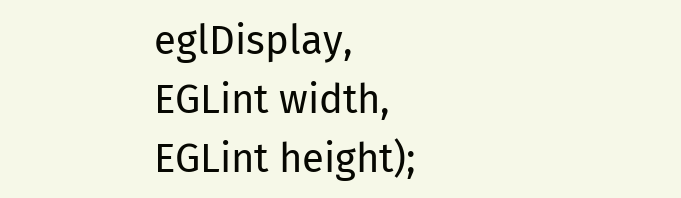eglDisplay,
EGLint width,
EGLint height);